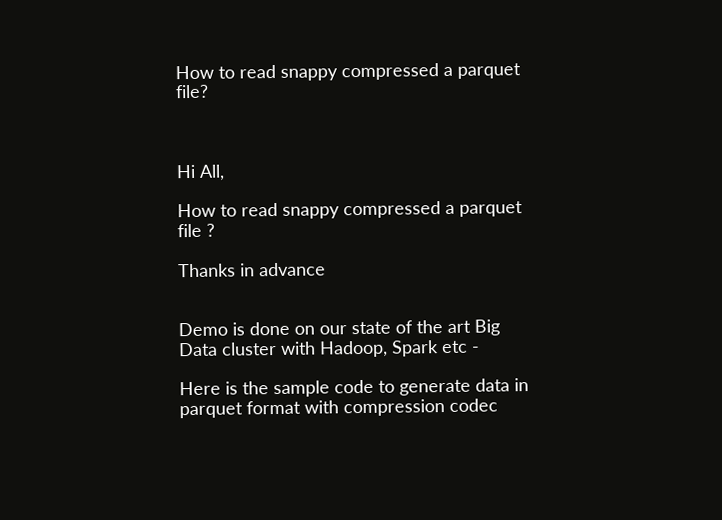How to read snappy compressed a parquet file?



Hi All,

How to read snappy compressed a parquet file ?

Thanks in advance


Demo is done on our state of the art Big Data cluster with Hadoop, Spark etc -

Here is the sample code to generate data in parquet format with compression codec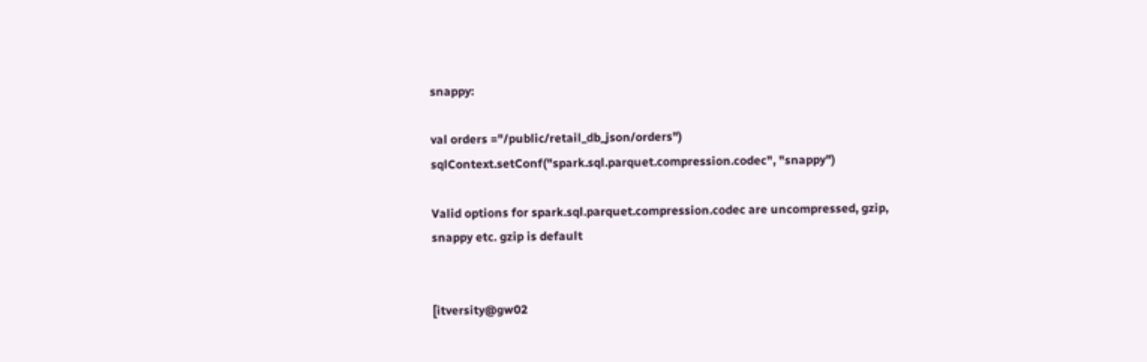snappy:

val orders ="/public/retail_db_json/orders")
sqlContext.setConf("spark.sql.parquet.compression.codec", "snappy")

Valid options for spark.sql.parquet.compression.codec are uncompressed, gzip, snappy etc. gzip is default


[itversity@gw02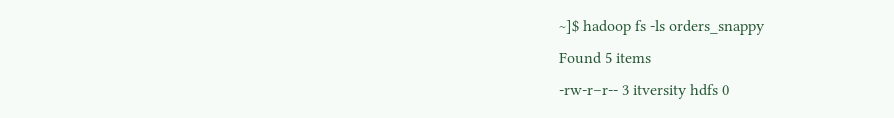~]$ hadoop fs -ls orders_snappy
Found 5 items
-rw-r–r-- 3 itversity hdfs 0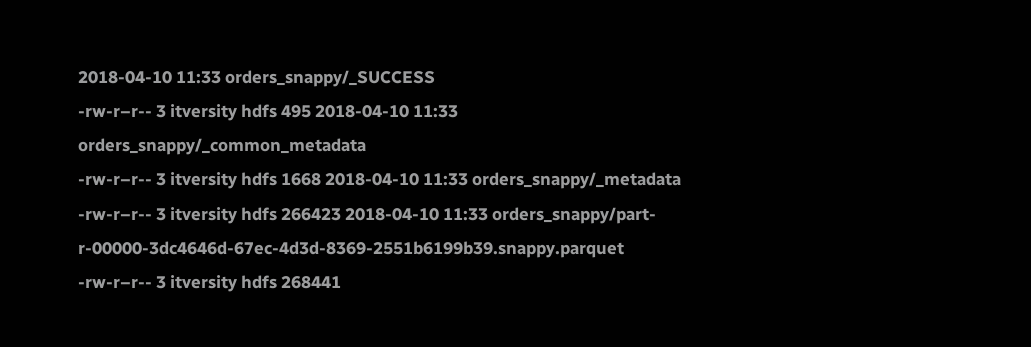2018-04-10 11:33 orders_snappy/_SUCCESS
-rw-r–r-- 3 itversity hdfs 495 2018-04-10 11:33 orders_snappy/_common_metadata
-rw-r–r-- 3 itversity hdfs 1668 2018-04-10 11:33 orders_snappy/_metadata
-rw-r–r-- 3 itversity hdfs 266423 2018-04-10 11:33 orders_snappy/part-r-00000-3dc4646d-67ec-4d3d-8369-2551b6199b39.snappy.parquet
-rw-r–r-- 3 itversity hdfs 268441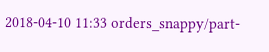2018-04-10 11:33 orders_snappy/part-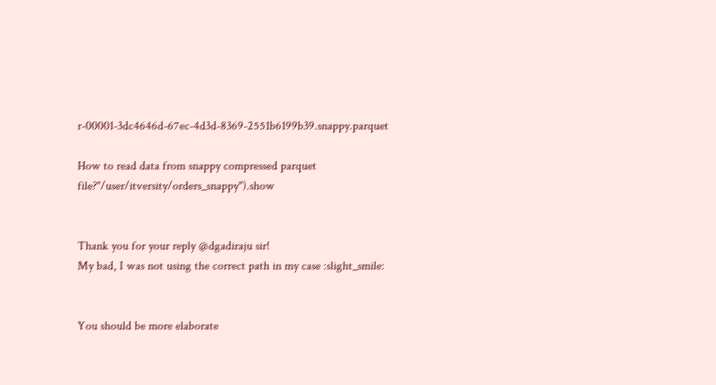r-00001-3dc4646d-67ec-4d3d-8369-2551b6199b39.snappy.parquet

How to read data from snappy compressed parquet file?"/user/itversity/orders_snappy").show


Thank you for your reply @dgadiraju sir!
My bad, I was not using the correct path in my case :slight_smile:


You should be more elaborate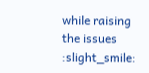while raising the issues :slight_smile: